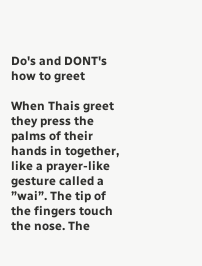Do's and DONT's how to greet

When Thais greet they press the palms of their hands in together, like a prayer-like gesture called a ”wai”. The tip of the fingers touch the nose. The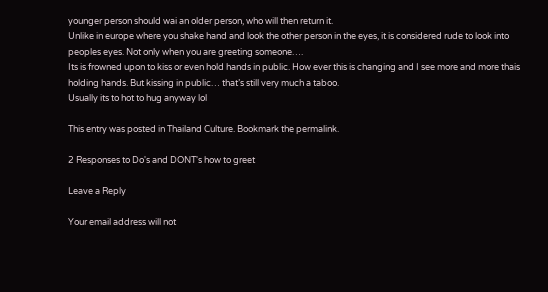younger person should wai an older person, who will then return it.
Unlike in europe where you shake hand and look the other person in the eyes, it is considered rude to look into peoples eyes. Not only when you are greeting someone….
Its is frowned upon to kiss or even hold hands in public. How ever this is changing and I see more and more thais holding hands. But kissing in public… that’s still very much a taboo.
Usually its to hot to hug anyway lol

This entry was posted in Thailand Culture. Bookmark the permalink.

2 Responses to Do's and DONT's how to greet

Leave a Reply

Your email address will not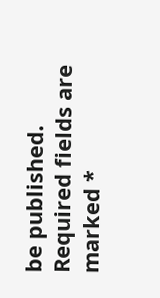be published. Required fields are marked *